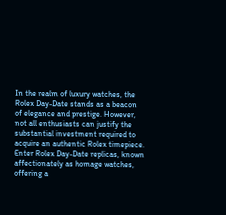In the realm of luxury watches, the Rolex Day-Date stands as a beacon of elegance and prestige. However, not all enthusiasts can justify the substantial investment required to acquire an authentic Rolex timepiece. Enter Rolex Day-Date replicas, known affectionately as homage watches, offering a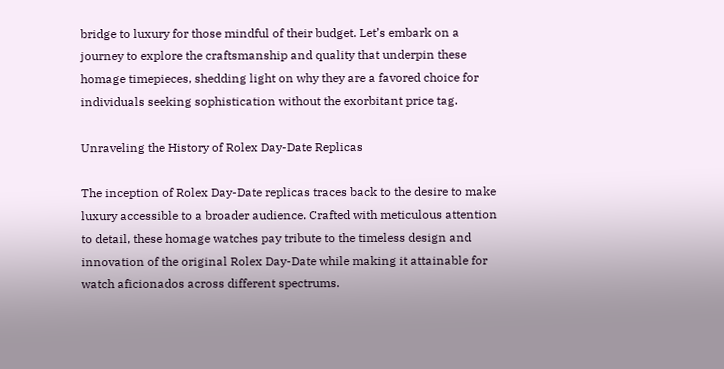bridge to luxury for those mindful of their budget. Let’s embark on a journey to explore the craftsmanship and quality that underpin these homage timepieces, shedding light on why they are a favored choice for individuals seeking sophistication without the exorbitant price tag.

Unraveling the History of Rolex Day-Date Replicas

The inception of Rolex Day-Date replicas traces back to the desire to make luxury accessible to a broader audience. Crafted with meticulous attention to detail, these homage watches pay tribute to the timeless design and innovation of the original Rolex Day-Date while making it attainable for watch aficionados across different spectrums.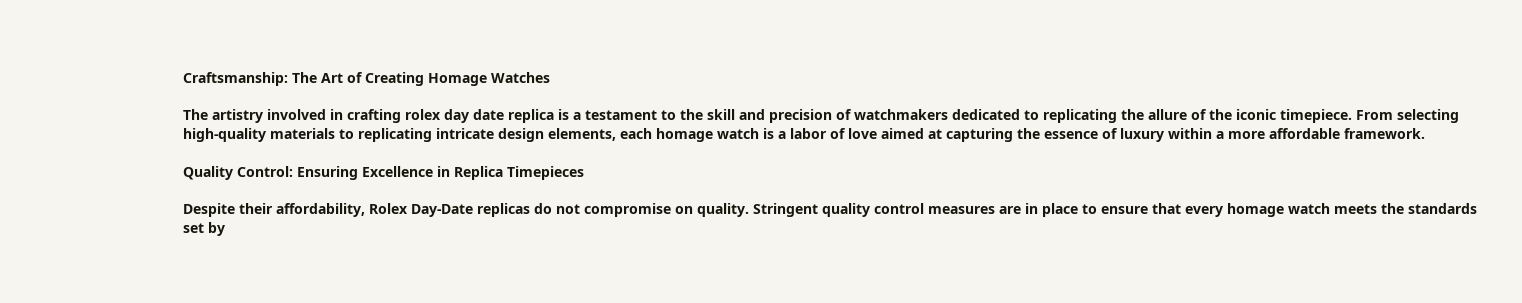Craftsmanship: The Art of Creating Homage Watches

The artistry involved in crafting rolex day date replica is a testament to the skill and precision of watchmakers dedicated to replicating the allure of the iconic timepiece. From selecting high-quality materials to replicating intricate design elements, each homage watch is a labor of love aimed at capturing the essence of luxury within a more affordable framework.

Quality Control: Ensuring Excellence in Replica Timepieces

Despite their affordability, Rolex Day-Date replicas do not compromise on quality. Stringent quality control measures are in place to ensure that every homage watch meets the standards set by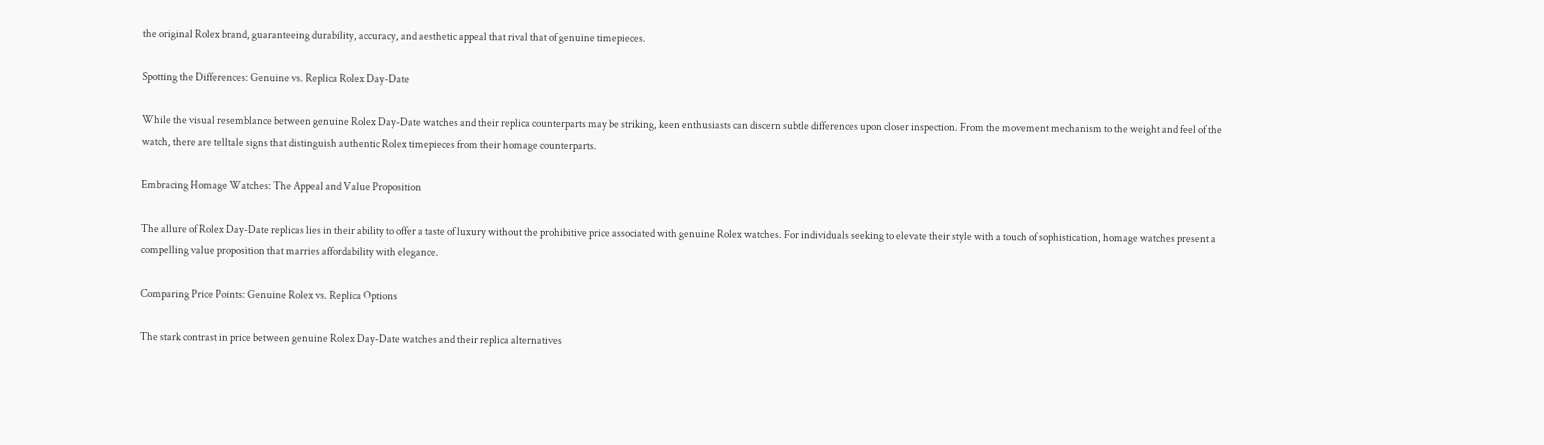the original Rolex brand, guaranteeing durability, accuracy, and aesthetic appeal that rival that of genuine timepieces.

Spotting the Differences: Genuine vs. Replica Rolex Day-Date

While the visual resemblance between genuine Rolex Day-Date watches and their replica counterparts may be striking, keen enthusiasts can discern subtle differences upon closer inspection. From the movement mechanism to the weight and feel of the watch, there are telltale signs that distinguish authentic Rolex timepieces from their homage counterparts.

Embracing Homage Watches: The Appeal and Value Proposition

The allure of Rolex Day-Date replicas lies in their ability to offer a taste of luxury without the prohibitive price associated with genuine Rolex watches. For individuals seeking to elevate their style with a touch of sophistication, homage watches present a compelling value proposition that marries affordability with elegance.

Comparing Price Points: Genuine Rolex vs. Replica Options

The stark contrast in price between genuine Rolex Day-Date watches and their replica alternatives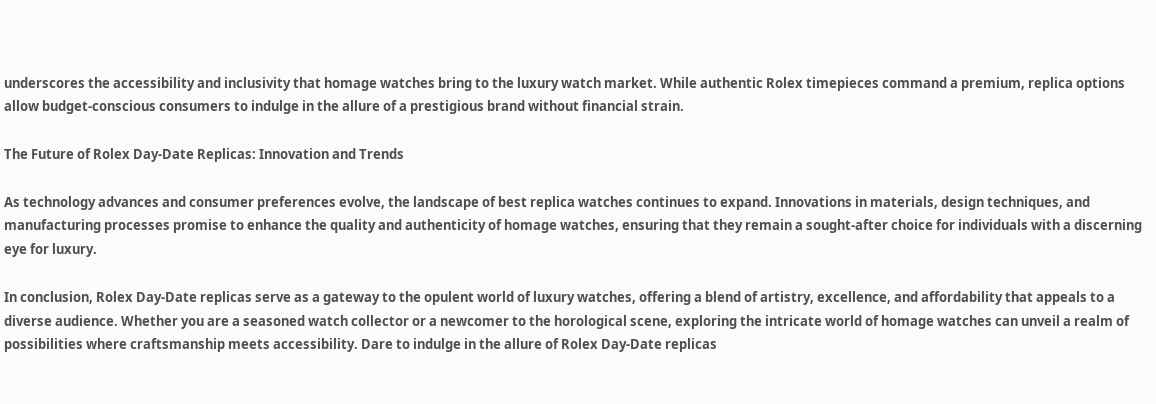underscores the accessibility and inclusivity that homage watches bring to the luxury watch market. While authentic Rolex timepieces command a premium, replica options allow budget-conscious consumers to indulge in the allure of a prestigious brand without financial strain.

The Future of Rolex Day-Date Replicas: Innovation and Trends

As technology advances and consumer preferences evolve, the landscape of best replica watches continues to expand. Innovations in materials, design techniques, and manufacturing processes promise to enhance the quality and authenticity of homage watches, ensuring that they remain a sought-after choice for individuals with a discerning eye for luxury.

In conclusion, Rolex Day-Date replicas serve as a gateway to the opulent world of luxury watches, offering a blend of artistry, excellence, and affordability that appeals to a diverse audience. Whether you are a seasoned watch collector or a newcomer to the horological scene, exploring the intricate world of homage watches can unveil a realm of possibilities where craftsmanship meets accessibility. Dare to indulge in the allure of Rolex Day-Date replicas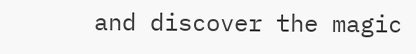and discover the magic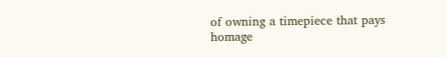of owning a timepiece that pays homage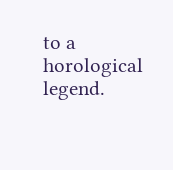to a horological legend.